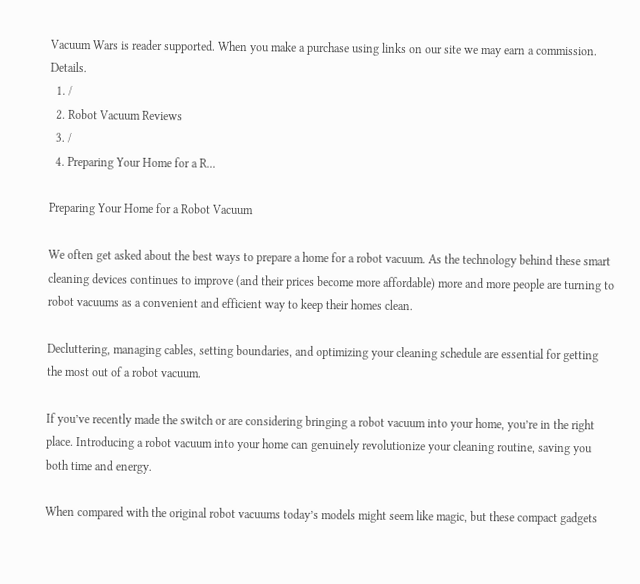Vacuum Wars is reader supported. When you make a purchase using links on our site we may earn a commission. Details.
  1. /
  2. Robot Vacuum Reviews
  3. /
  4. Preparing Your Home for a R...

Preparing Your Home for a Robot Vacuum

We often get asked about the best ways to prepare a home for a robot vacuum. As the technology behind these smart cleaning devices continues to improve (and their prices become more affordable) more and more people are turning to robot vacuums as a convenient and efficient way to keep their homes clean.

Decluttering, managing cables, setting boundaries, and optimizing your cleaning schedule are essential for getting the most out of a robot vacuum.

If you’ve recently made the switch or are considering bringing a robot vacuum into your home, you’re in the right place. Introducing a robot vacuum into your home can genuinely revolutionize your cleaning routine, saving you both time and energy.

When compared with the original robot vacuums today’s models might seem like magic, but these compact gadgets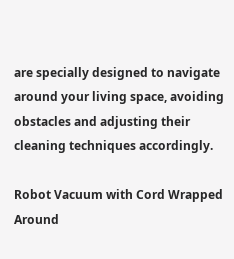are specially designed to navigate around your living space, avoiding obstacles and adjusting their cleaning techniques accordingly.

Robot Vacuum with Cord Wrapped Around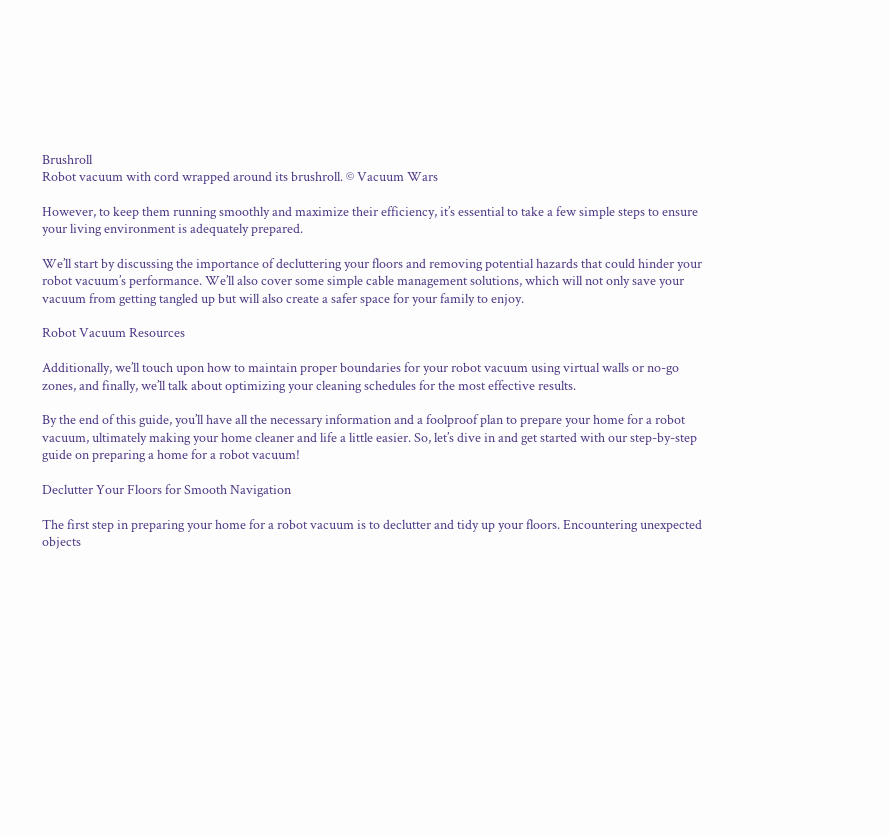Brushroll
Robot vacuum with cord wrapped around its brushroll. © Vacuum Wars

However, to keep them running smoothly and maximize their efficiency, it’s essential to take a few simple steps to ensure your living environment is adequately prepared.

We’ll start by discussing the importance of decluttering your floors and removing potential hazards that could hinder your robot vacuum’s performance. We’ll also cover some simple cable management solutions, which will not only save your vacuum from getting tangled up but will also create a safer space for your family to enjoy.

Robot Vacuum Resources

Additionally, we’ll touch upon how to maintain proper boundaries for your robot vacuum using virtual walls or no-go zones, and finally, we’ll talk about optimizing your cleaning schedules for the most effective results.

By the end of this guide, you’ll have all the necessary information and a foolproof plan to prepare your home for a robot vacuum, ultimately making your home cleaner and life a little easier. So, let’s dive in and get started with our step-by-step guide on preparing a home for a robot vacuum!

Declutter Your Floors for Smooth Navigation

The first step in preparing your home for a robot vacuum is to declutter and tidy up your floors. Encountering unexpected objects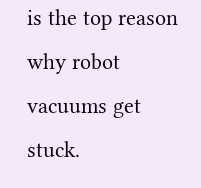is the top reason why robot vacuums get stuck.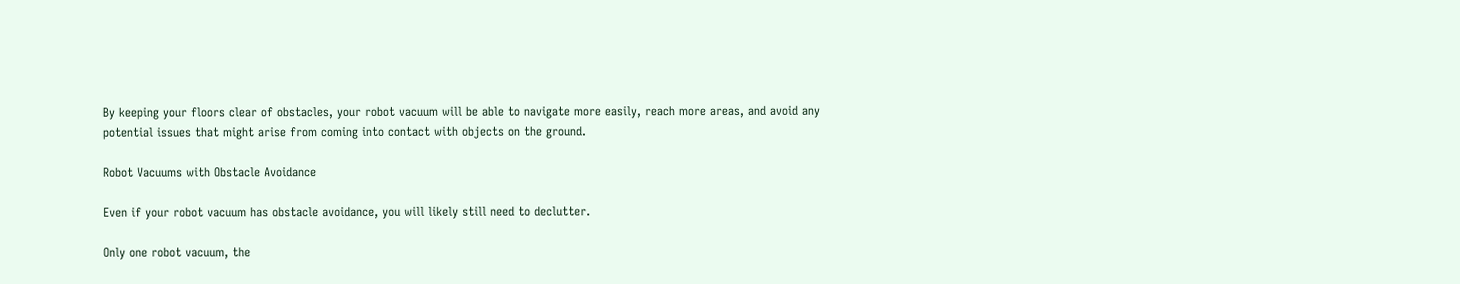By keeping your floors clear of obstacles, your robot vacuum will be able to navigate more easily, reach more areas, and avoid any potential issues that might arise from coming into contact with objects on the ground.

Robot Vacuums with Obstacle Avoidance

Even if your robot vacuum has obstacle avoidance, you will likely still need to declutter.

Only one robot vacuum, the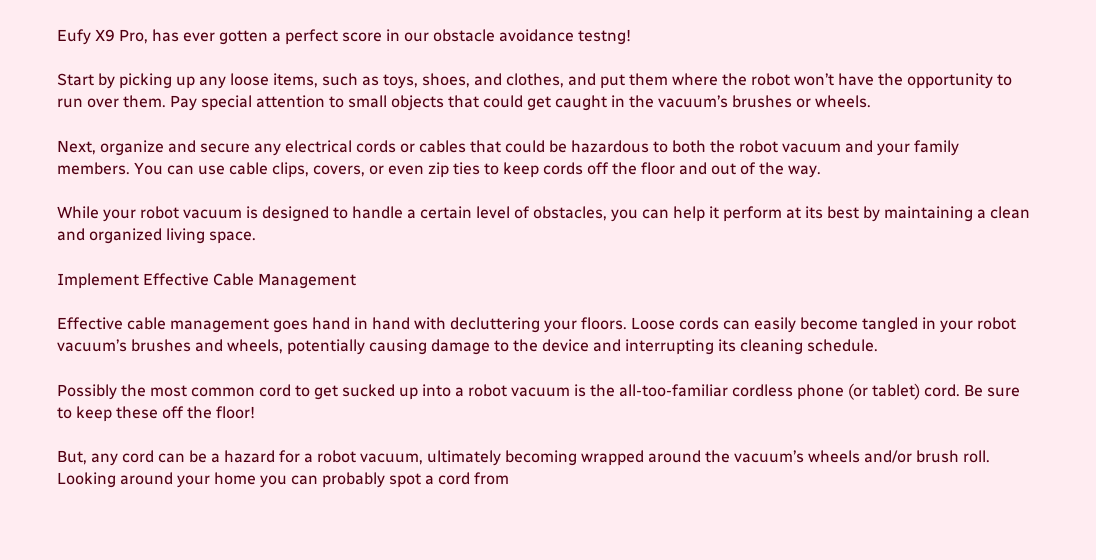Eufy X9 Pro, has ever gotten a perfect score in our obstacle avoidance testng!

Start by picking up any loose items, such as toys, shoes, and clothes, and put them where the robot won’t have the opportunity to run over them. Pay special attention to small objects that could get caught in the vacuum’s brushes or wheels.

Next, organize and secure any electrical cords or cables that could be hazardous to both the robot vacuum and your family members. You can use cable clips, covers, or even zip ties to keep cords off the floor and out of the way.

While your robot vacuum is designed to handle a certain level of obstacles, you can help it perform at its best by maintaining a clean and organized living space.

Implement Effective Cable Management

Effective cable management goes hand in hand with decluttering your floors. Loose cords can easily become tangled in your robot vacuum’s brushes and wheels, potentially causing damage to the device and interrupting its cleaning schedule.

Possibly the most common cord to get sucked up into a robot vacuum is the all-too-familiar cordless phone (or tablet) cord. Be sure to keep these off the floor!

But, any cord can be a hazard for a robot vacuum, ultimately becoming wrapped around the vacuum’s wheels and/or brush roll. Looking around your home you can probably spot a cord from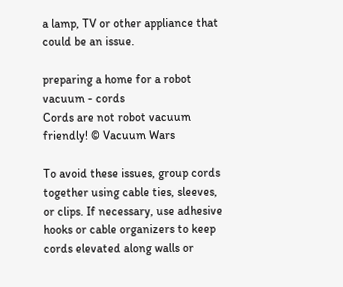a lamp, TV or other appliance that could be an issue.

preparing a home for a robot vacuum - cords
Cords are not robot vacuum friendly! © Vacuum Wars

To avoid these issues, group cords together using cable ties, sleeves, or clips. If necessary, use adhesive hooks or cable organizers to keep cords elevated along walls or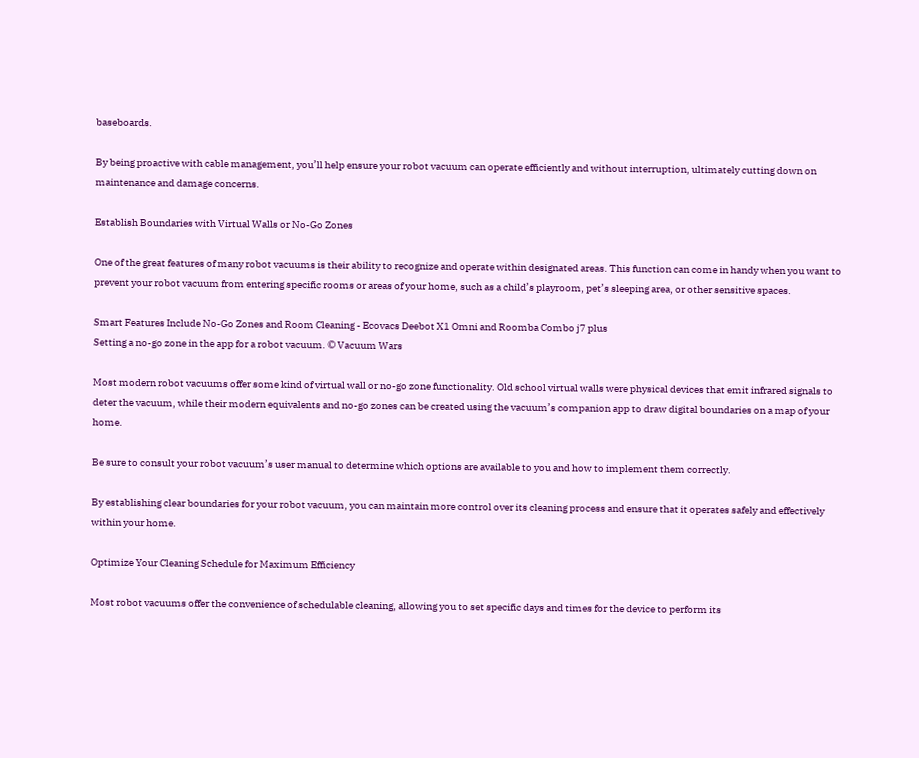baseboards.

By being proactive with cable management, you’ll help ensure your robot vacuum can operate efficiently and without interruption, ultimately cutting down on maintenance and damage concerns.

Establish Boundaries with Virtual Walls or No-Go Zones

One of the great features of many robot vacuums is their ability to recognize and operate within designated areas. This function can come in handy when you want to prevent your robot vacuum from entering specific rooms or areas of your home, such as a child’s playroom, pet’s sleeping area, or other sensitive spaces.

Smart Features Include No-Go Zones and Room Cleaning - Ecovacs Deebot X1 Omni and Roomba Combo j7 plus
Setting a no-go zone in the app for a robot vacuum. © Vacuum Wars

Most modern robot vacuums offer some kind of virtual wall or no-go zone functionality. Old school virtual walls were physical devices that emit infrared signals to deter the vacuum, while their modern equivalents and no-go zones can be created using the vacuum’s companion app to draw digital boundaries on a map of your home.

Be sure to consult your robot vacuum’s user manual to determine which options are available to you and how to implement them correctly.

By establishing clear boundaries for your robot vacuum, you can maintain more control over its cleaning process and ensure that it operates safely and effectively within your home.

Optimize Your Cleaning Schedule for Maximum Efficiency

Most robot vacuums offer the convenience of schedulable cleaning, allowing you to set specific days and times for the device to perform its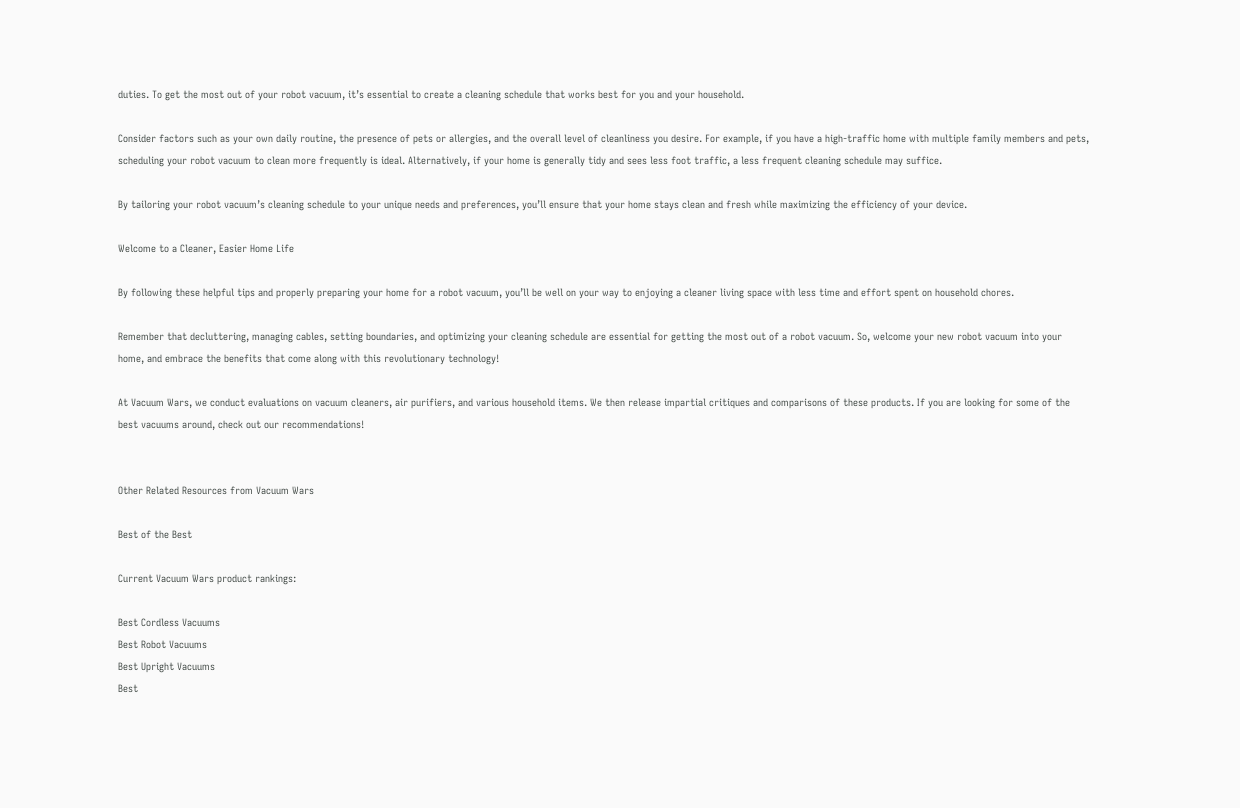duties. To get the most out of your robot vacuum, it’s essential to create a cleaning schedule that works best for you and your household.

Consider factors such as your own daily routine, the presence of pets or allergies, and the overall level of cleanliness you desire. For example, if you have a high-traffic home with multiple family members and pets, scheduling your robot vacuum to clean more frequently is ideal. Alternatively, if your home is generally tidy and sees less foot traffic, a less frequent cleaning schedule may suffice.

By tailoring your robot vacuum’s cleaning schedule to your unique needs and preferences, you’ll ensure that your home stays clean and fresh while maximizing the efficiency of your device.

Welcome to a Cleaner, Easier Home Life

By following these helpful tips and properly preparing your home for a robot vacuum, you’ll be well on your way to enjoying a cleaner living space with less time and effort spent on household chores.

Remember that decluttering, managing cables, setting boundaries, and optimizing your cleaning schedule are essential for getting the most out of a robot vacuum. So, welcome your new robot vacuum into your home, and embrace the benefits that come along with this revolutionary technology!

At Vacuum Wars, we conduct evaluations on vacuum cleaners, air purifiers, and various household items. We then release impartial critiques and comparisons of these products. If you are looking for some of the best vacuums around, check out our recommendations!


Other Related Resources from Vacuum Wars

Best of the Best

Current Vacuum Wars product rankings:

Best Cordless Vacuums
Best Robot Vacuums
Best Upright Vacuums
Best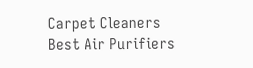Carpet Cleaners
Best Air Purifiers